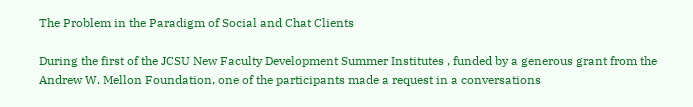The Problem in the Paradigm of Social and Chat Clients

During the first of the JCSU New Faculty Development Summer Institutes , funded by a generous grant from the Andrew W. Mellon Foundation, one of the participants made a request in a conversations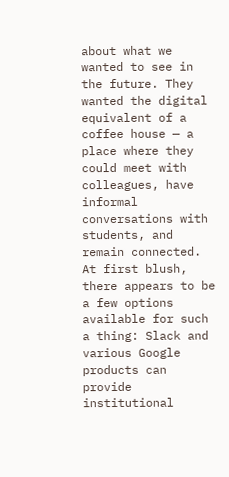about what we wanted to see in the future. They wanted the digital equivalent of a coffee house — a place where they could meet with colleagues, have informal conversations with students, and remain connected. At first blush, there appears to be a few options available for such a thing: Slack and various Google products can provide institutional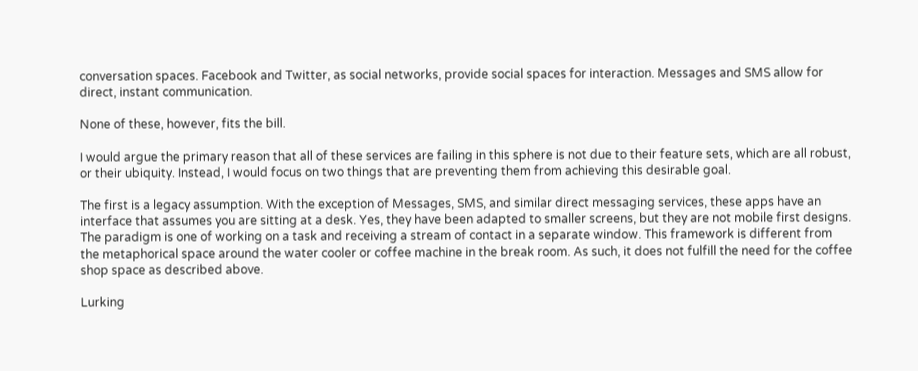conversation spaces. Facebook and Twitter, as social networks, provide social spaces for interaction. Messages and SMS allow for direct, instant communication.

None of these, however, fits the bill.

I would argue the primary reason that all of these services are failing in this sphere is not due to their feature sets, which are all robust, or their ubiquity. Instead, I would focus on two things that are preventing them from achieving this desirable goal.

The first is a legacy assumption. With the exception of Messages, SMS, and similar direct messaging services, these apps have an interface that assumes you are sitting at a desk. Yes, they have been adapted to smaller screens, but they are not mobile first designs. The paradigm is one of working on a task and receiving a stream of contact in a separate window. This framework is different from the metaphorical space around the water cooler or coffee machine in the break room. As such, it does not fulfill the need for the coffee shop space as described above.

Lurking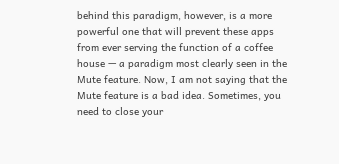behind this paradigm, however, is a more powerful one that will prevent these apps from ever serving the function of a coffee house — a paradigm most clearly seen in the Mute feature. Now, I am not saying that the Mute feature is a bad idea. Sometimes, you need to close your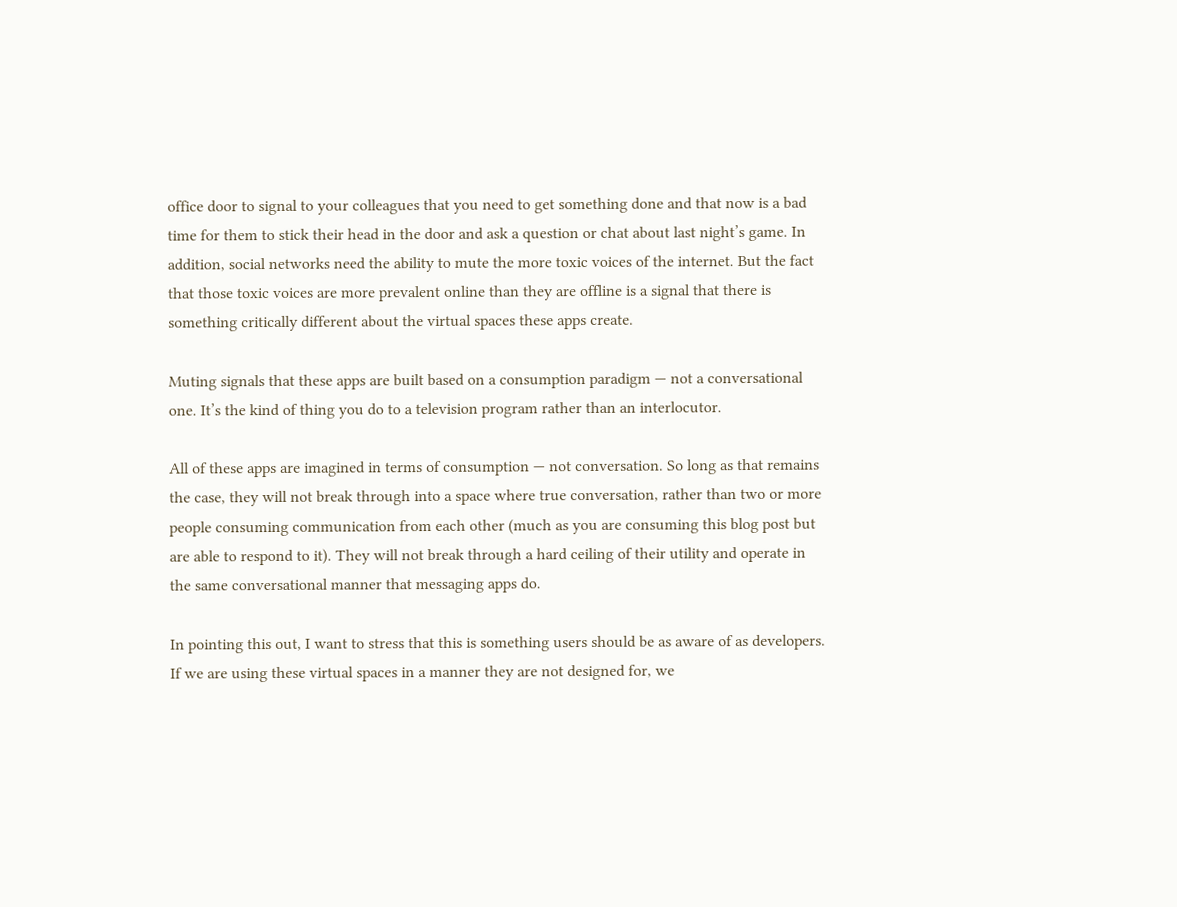office door to signal to your colleagues that you need to get something done and that now is a bad time for them to stick their head in the door and ask a question or chat about last night’s game. In addition, social networks need the ability to mute the more toxic voices of the internet. But the fact that those toxic voices are more prevalent online than they are offline is a signal that there is something critically different about the virtual spaces these apps create.

Muting signals that these apps are built based on a consumption paradigm — not a conversational one. It’s the kind of thing you do to a television program rather than an interlocutor.

All of these apps are imagined in terms of consumption — not conversation. So long as that remains the case, they will not break through into a space where true conversation, rather than two or more people consuming communication from each other (much as you are consuming this blog post but are able to respond to it). They will not break through a hard ceiling of their utility and operate in the same conversational manner that messaging apps do.

In pointing this out, I want to stress that this is something users should be as aware of as developers. If we are using these virtual spaces in a manner they are not designed for, we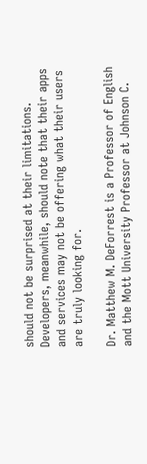should not be surprised at their limitations. Developers, meanwhile, should note that their apps and services may not be offering what their users are truly looking for.

Dr. Matthew M. DeForrest is a Professor of English and the Mott University Professor at Johnson C.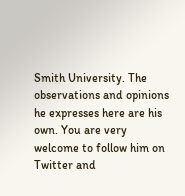Smith University. The observations and opinions he expresses here are his own. You are very welcome to follow him on Twitter and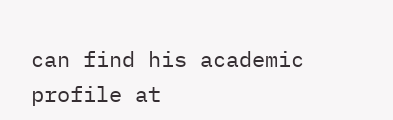can find his academic profile at